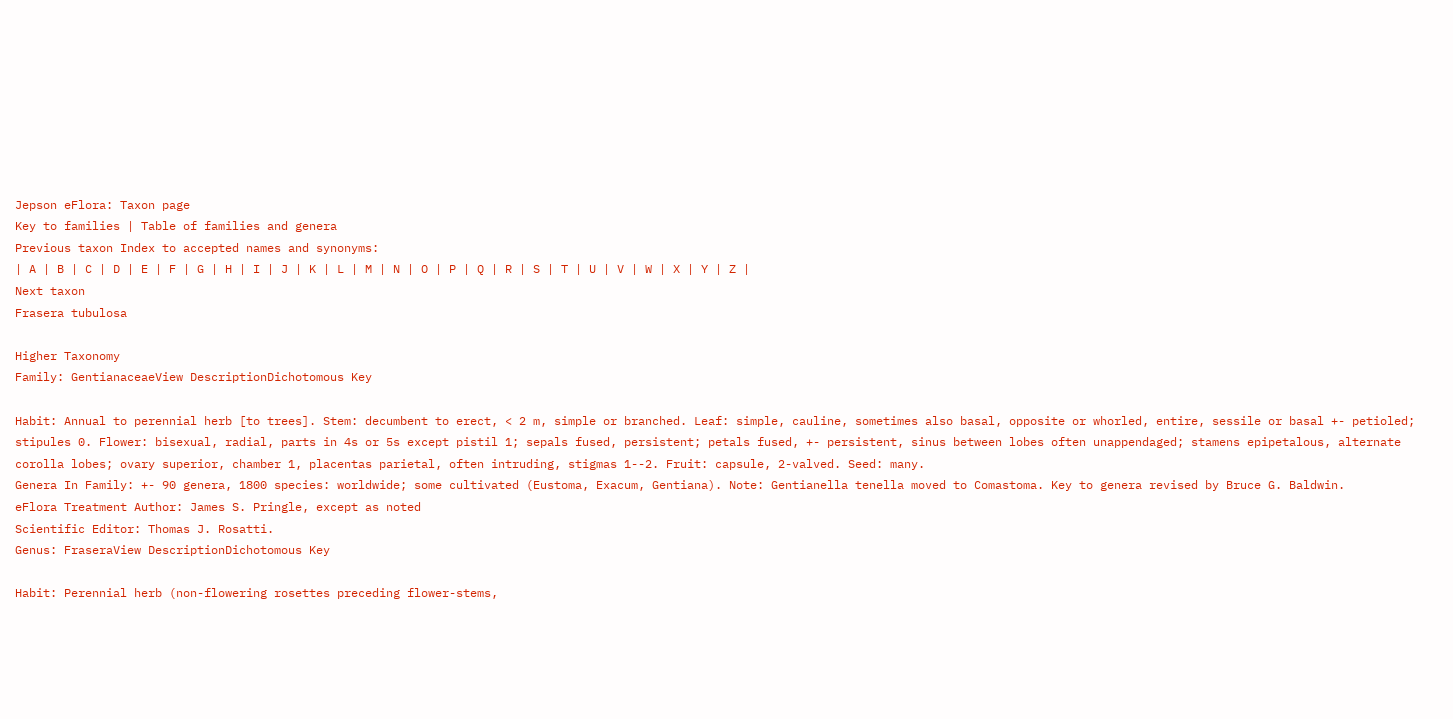Jepson eFlora: Taxon page
Key to families | Table of families and genera
Previous taxon Index to accepted names and synonyms:
| A | B | C | D | E | F | G | H | I | J | K | L | M | N | O | P | Q | R | S | T | U | V | W | X | Y | Z |
Next taxon
Frasera tubulosa

Higher Taxonomy
Family: GentianaceaeView DescriptionDichotomous Key

Habit: Annual to perennial herb [to trees]. Stem: decumbent to erect, < 2 m, simple or branched. Leaf: simple, cauline, sometimes also basal, opposite or whorled, entire, sessile or basal +- petioled; stipules 0. Flower: bisexual, radial, parts in 4s or 5s except pistil 1; sepals fused, persistent; petals fused, +- persistent, sinus between lobes often unappendaged; stamens epipetalous, alternate corolla lobes; ovary superior, chamber 1, placentas parietal, often intruding, stigmas 1--2. Fruit: capsule, 2-valved. Seed: many.
Genera In Family: +- 90 genera, 1800 species: worldwide; some cultivated (Eustoma, Exacum, Gentiana). Note: Gentianella tenella moved to Comastoma. Key to genera revised by Bruce G. Baldwin.
eFlora Treatment Author: James S. Pringle, except as noted
Scientific Editor: Thomas J. Rosatti.
Genus: FraseraView DescriptionDichotomous Key

Habit: Perennial herb (non-flowering rosettes preceding flower-stems,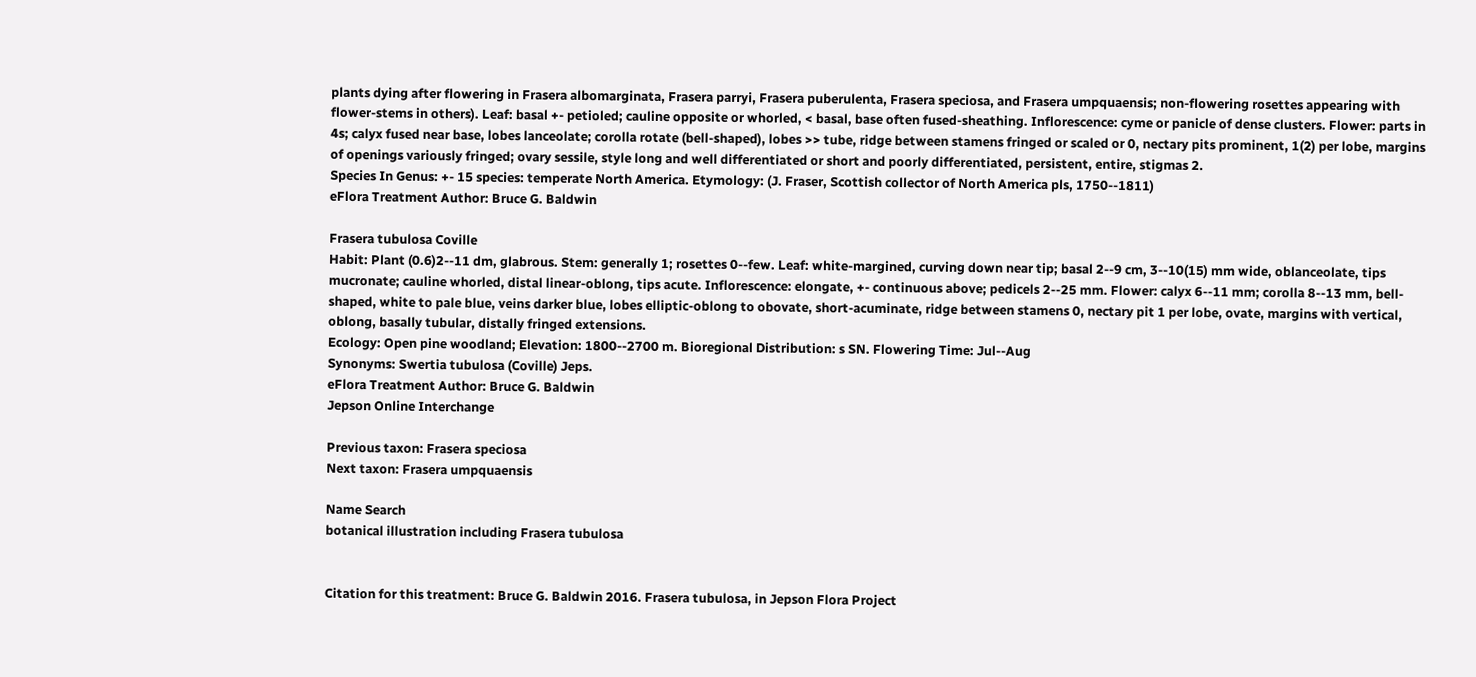plants dying after flowering in Frasera albomarginata, Frasera parryi, Frasera puberulenta, Frasera speciosa, and Frasera umpquaensis; non-flowering rosettes appearing with flower-stems in others). Leaf: basal +- petioled; cauline opposite or whorled, < basal, base often fused-sheathing. Inflorescence: cyme or panicle of dense clusters. Flower: parts in 4s; calyx fused near base, lobes lanceolate; corolla rotate (bell-shaped), lobes >> tube, ridge between stamens fringed or scaled or 0, nectary pits prominent, 1(2) per lobe, margins of openings variously fringed; ovary sessile, style long and well differentiated or short and poorly differentiated, persistent, entire, stigmas 2.
Species In Genus: +- 15 species: temperate North America. Etymology: (J. Fraser, Scottish collector of North America pls, 1750--1811)
eFlora Treatment Author: Bruce G. Baldwin

Frasera tubulosa Coville
Habit: Plant (0.6)2--11 dm, glabrous. Stem: generally 1; rosettes 0--few. Leaf: white-margined, curving down near tip; basal 2--9 cm, 3--10(15) mm wide, oblanceolate, tips mucronate; cauline whorled, distal linear-oblong, tips acute. Inflorescence: elongate, +- continuous above; pedicels 2--25 mm. Flower: calyx 6--11 mm; corolla 8--13 mm, bell-shaped, white to pale blue, veins darker blue, lobes elliptic-oblong to obovate, short-acuminate, ridge between stamens 0, nectary pit 1 per lobe, ovate, margins with vertical, oblong, basally tubular, distally fringed extensions.
Ecology: Open pine woodland; Elevation: 1800--2700 m. Bioregional Distribution: s SN. Flowering Time: Jul--Aug
Synonyms: Swertia tubulosa (Coville) Jeps.
eFlora Treatment Author: Bruce G. Baldwin
Jepson Online Interchange

Previous taxon: Frasera speciosa
Next taxon: Frasera umpquaensis

Name Search
botanical illustration including Frasera tubulosa


Citation for this treatment: Bruce G. Baldwin 2016. Frasera tubulosa, in Jepson Flora Project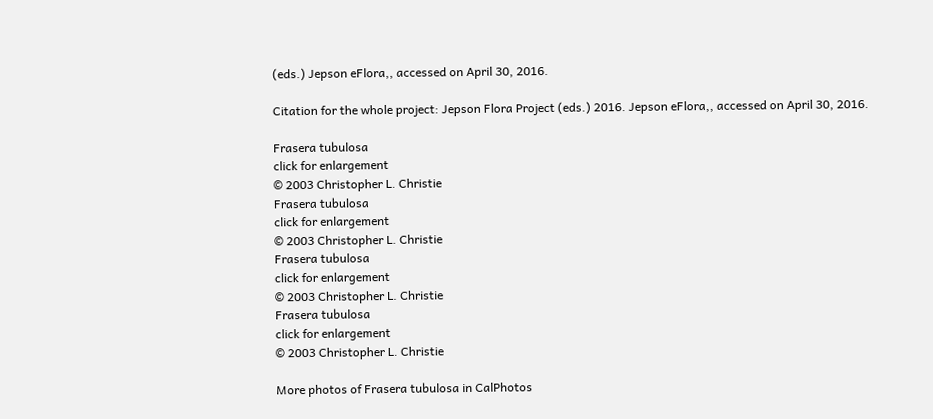(eds.) Jepson eFlora,, accessed on April 30, 2016.

Citation for the whole project: Jepson Flora Project (eds.) 2016. Jepson eFlora,, accessed on April 30, 2016.

Frasera tubulosa
click for enlargement
© 2003 Christopher L. Christie
Frasera tubulosa
click for enlargement
© 2003 Christopher L. Christie
Frasera tubulosa
click for enlargement
© 2003 Christopher L. Christie
Frasera tubulosa
click for enlargement
© 2003 Christopher L. Christie

More photos of Frasera tubulosa in CalPhotos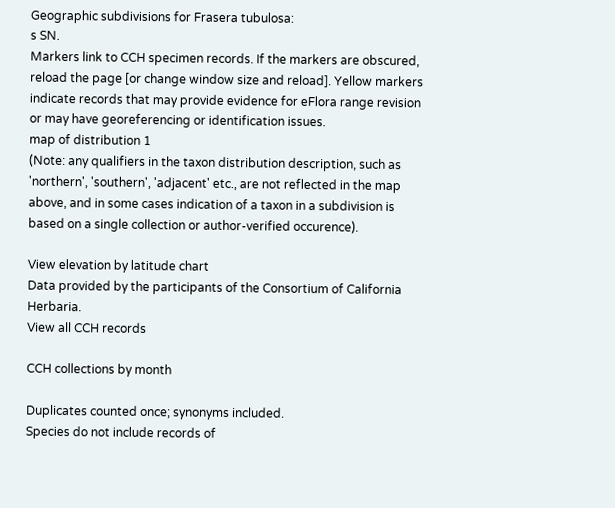Geographic subdivisions for Frasera tubulosa:
s SN.
Markers link to CCH specimen records. If the markers are obscured, reload the page [or change window size and reload]. Yellow markers indicate records that may provide evidence for eFlora range revision or may have georeferencing or identification issues.
map of distribution 1
(Note: any qualifiers in the taxon distribution description, such as 'northern', 'southern', 'adjacent' etc., are not reflected in the map above, and in some cases indication of a taxon in a subdivision is based on a single collection or author-verified occurence).

View elevation by latitude chart
Data provided by the participants of the Consortium of California Herbaria.
View all CCH records

CCH collections by month

Duplicates counted once; synonyms included.
Species do not include records of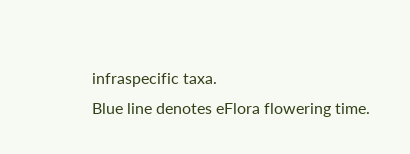infraspecific taxa.
Blue line denotes eFlora flowering time.